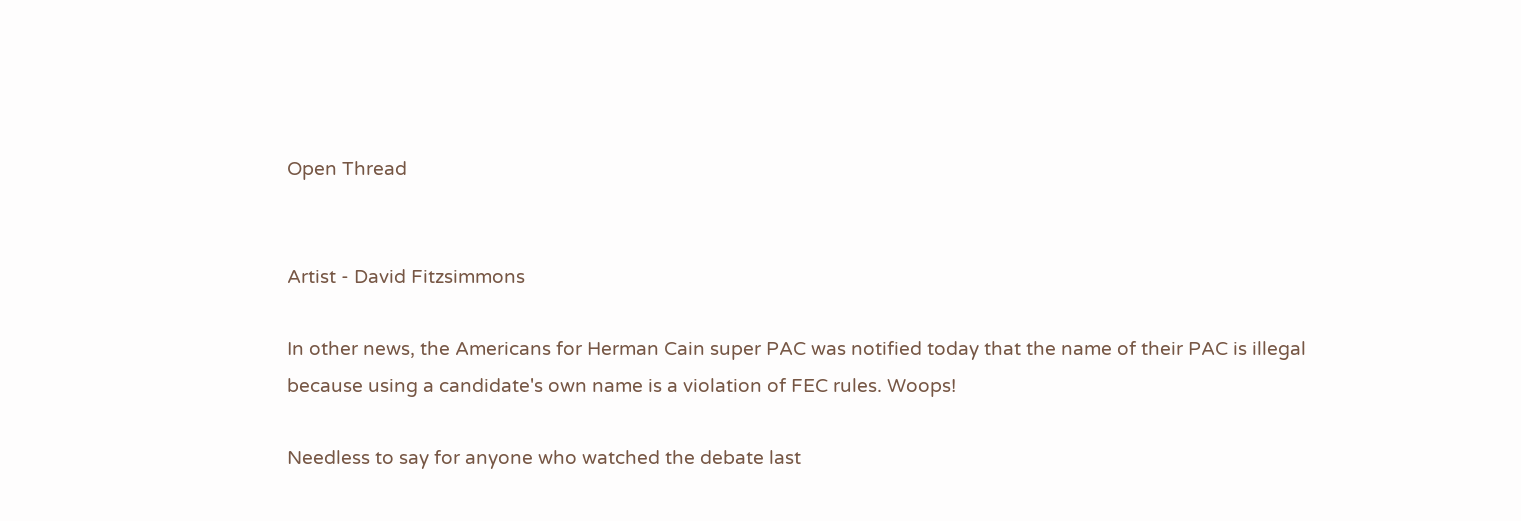Open Thread


Artist - David Fitzsimmons

In other news, the Americans for Herman Cain super PAC was notified today that the name of their PAC is illegal because using a candidate's own name is a violation of FEC rules. Woops!

Needless to say for anyone who watched the debate last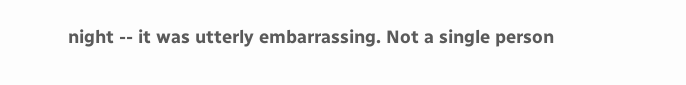night -- it was utterly embarrassing. Not a single person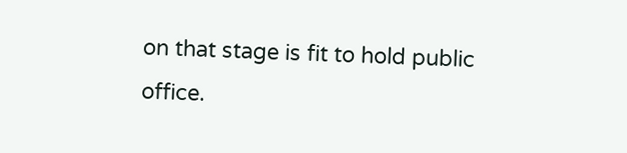on that stage is fit to hold public office.